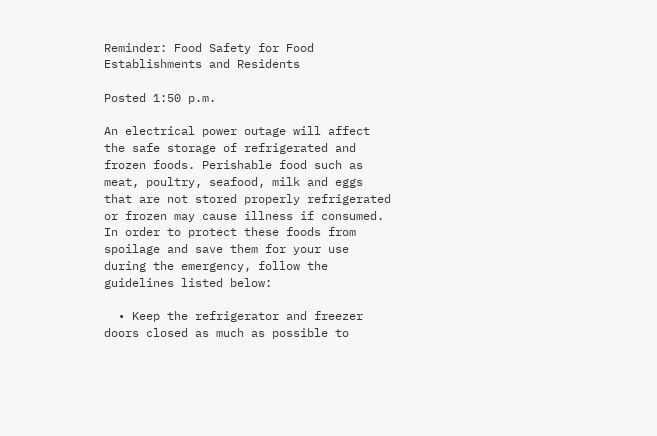Reminder: Food Safety for Food Establishments and Residents

Posted 1:50 p.m.

An electrical power outage will affect the safe storage of refrigerated and frozen foods. Perishable food such as meat, poultry, seafood, milk and eggs that are not stored properly refrigerated or frozen may cause illness if consumed.  In order to protect these foods from spoilage and save them for your use during the emergency, follow the guidelines listed below:

  • Keep the refrigerator and freezer doors closed as much as possible to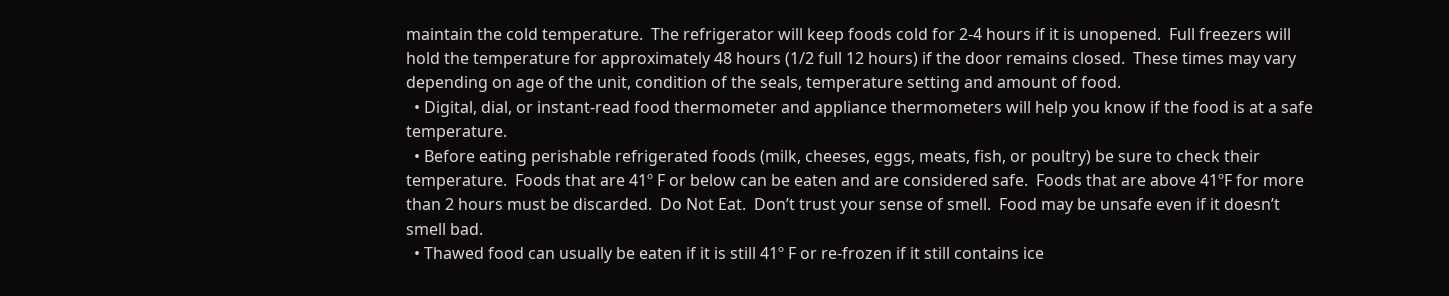maintain the cold temperature.  The refrigerator will keep foods cold for 2-4 hours if it is unopened.  Full freezers will hold the temperature for approximately 48 hours (1/2 full 12 hours) if the door remains closed.  These times may vary depending on age of the unit, condition of the seals, temperature setting and amount of food.
  • Digital, dial, or instant-read food thermometer and appliance thermometers will help you know if the food is at a safe temperature.
  • Before eating perishable refrigerated foods (milk, cheeses, eggs, meats, fish, or poultry) be sure to check their temperature.  Foods that are 41º F or below can be eaten and are considered safe.  Foods that are above 41ºF for more than 2 hours must be discarded.  Do Not Eat.  Don’t trust your sense of smell.  Food may be unsafe even if it doesn’t smell bad.
  • Thawed food can usually be eaten if it is still 41º F or re-frozen if it still contains ice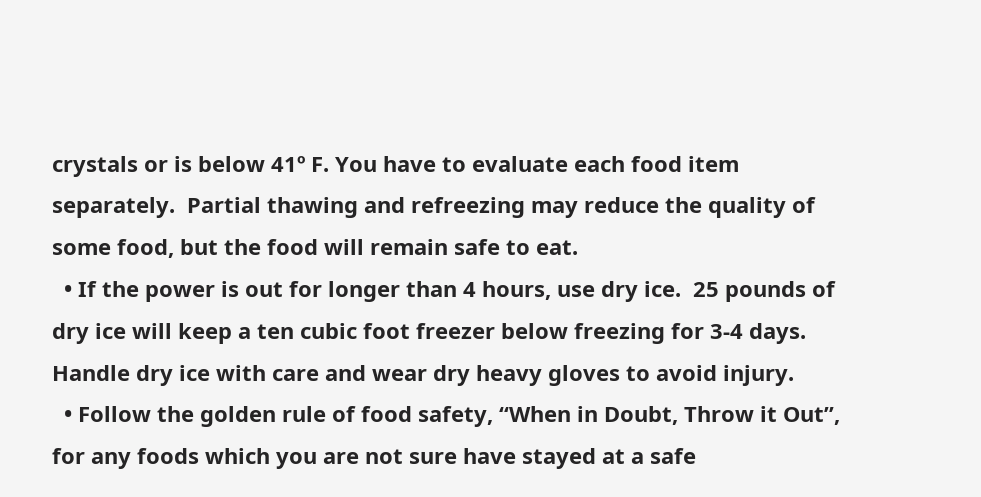crystals or is below 41º F. You have to evaluate each food item separately.  Partial thawing and refreezing may reduce the quality of some food, but the food will remain safe to eat.
  • If the power is out for longer than 4 hours, use dry ice.  25 pounds of dry ice will keep a ten cubic foot freezer below freezing for 3-4 days.  Handle dry ice with care and wear dry heavy gloves to avoid injury.
  • Follow the golden rule of food safety, “When in Doubt, Throw it Out”, for any foods which you are not sure have stayed at a safe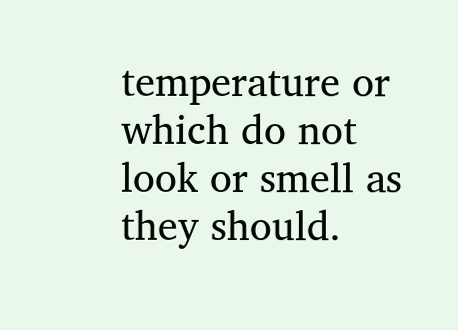temperature or which do not look or smell as they should.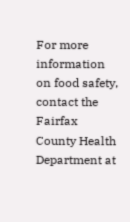For more information on food safety, contact the Fairfax County Health Department at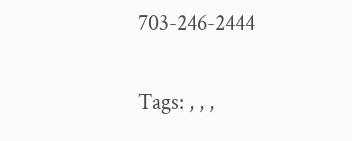703-246-2444

Tags: , , ,